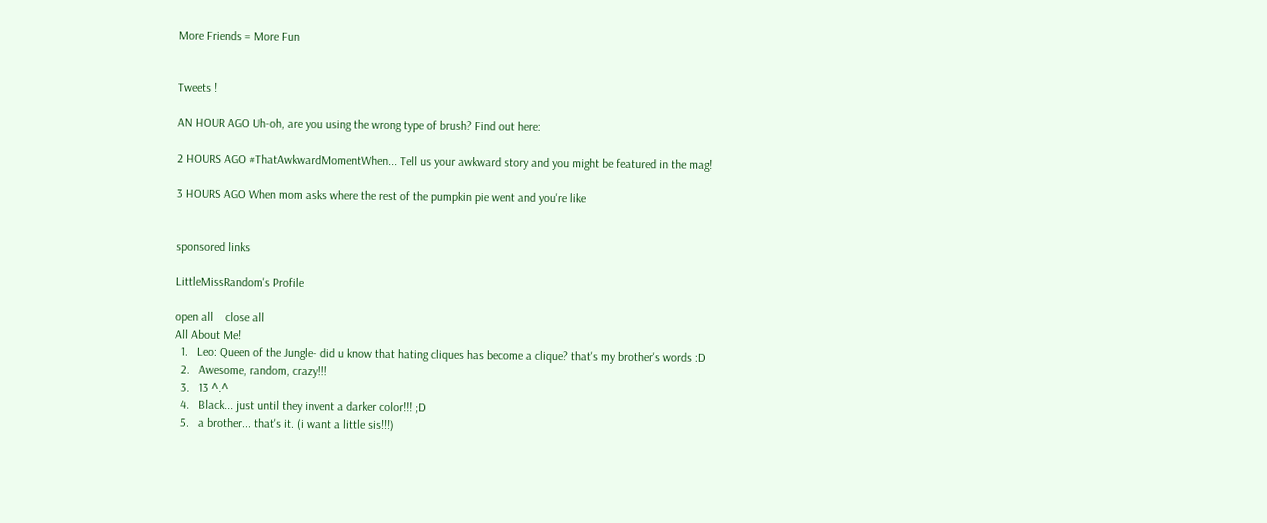More Friends = More Fun


Tweets !

AN HOUR AGO Uh-oh, are you using the wrong type of brush? Find out here:

2 HOURS AGO #ThatAwkwardMomentWhen... Tell us your awkward story and you might be featured in the mag!

3 HOURS AGO When mom asks where the rest of the pumpkin pie went and you're like


sponsored links

LittleMissRandom's Profile

open all    close all
All About Me!
  1.   Leo: Queen of the Jungle- did u know that hating cliques has become a clique? that's my brother's words :D
  2.   Awesome, random, crazy!!!
  3.   13 ^.^
  4.   Black... just until they invent a darker color!!! ;D
  5.   a brother... that's it. (i want a little sis!!!)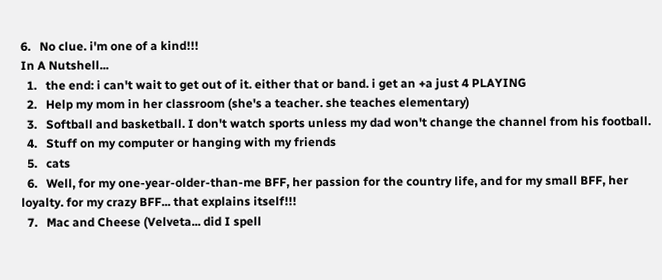6.   No clue. i'm one of a kind!!!
In A Nutshell...
  1.   the end: i can't wait to get out of it. either that or band. i get an +a just 4 PLAYING
  2.   Help my mom in her classroom (she's a teacher. she teaches elementary)
  3.   Softball and basketball. I don't watch sports unless my dad won't change the channel from his football.
  4.   Stuff on my computer or hanging with my friends
  5.   cats
  6.   Well, for my one-year-older-than-me BFF, her passion for the country life, and for my small BFF, her loyalty. for my crazy BFF... that explains itself!!!
  7.   Mac and Cheese (Velveta... did I spell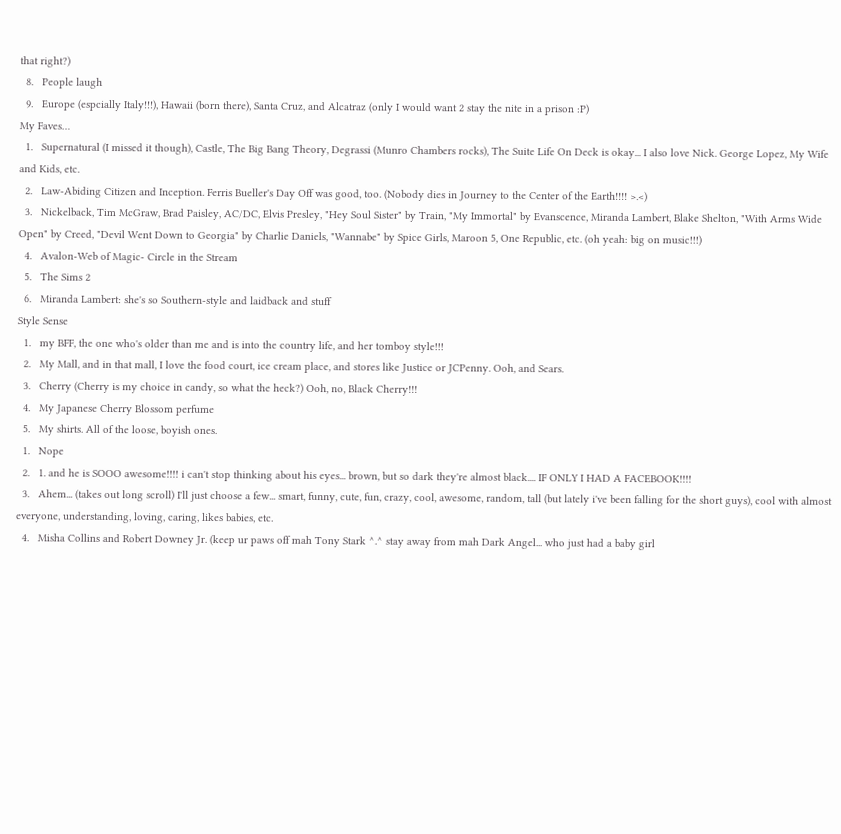that right?)
  8.   People laugh
  9.   Europe (espcially Italy!!!), Hawaii (born there), Santa Cruz, and Alcatraz (only I would want 2 stay the nite in a prison :P)
My Faves…
  1.   Supernatural (I missed it though), Castle, The Big Bang Theory, Degrassi (Munro Chambers rocks), The Suite Life On Deck is okay... I also love Nick. George Lopez, My Wife and Kids, etc.
  2.   Law-Abiding Citizen and Inception. Ferris Bueller's Day Off was good, too. (Nobody dies in Journey to the Center of the Earth!!!! >.<)
  3.   Nickelback, Tim McGraw, Brad Paisley, AC/DC, Elvis Presley, "Hey Soul Sister" by Train, "My Immortal" by Evanscence, Miranda Lambert, Blake Shelton, "With Arms Wide Open" by Creed, "Devil Went Down to Georgia" by Charlie Daniels, "Wannabe" by Spice Girls, Maroon 5, One Republic, etc. (oh yeah: big on music!!!)
  4.   Avalon-Web of Magic- Circle in the Stream
  5.   The Sims 2
  6.   Miranda Lambert: she's so Southern-style and laidback and stuff
Style Sense
  1.   my BFF, the one who's older than me and is into the country life, and her tomboy style!!!
  2.   My Mall, and in that mall, I love the food court, ice cream place, and stores like Justice or JCPenny. Ooh, and Sears.
  3.   Cherry (Cherry is my choice in candy, so what the heck?) Ooh, no, Black Cherry!!!
  4.   My Japanese Cherry Blossom perfume
  5.   My shirts. All of the loose, boyish ones.
  1.   Nope
  2.   1. and he is SOOO awesome!!!! i can't stop thinking about his eyes... brown, but so dark they're almost black.... IF ONLY I HAD A FACEBOOK!!!!
  3.   Ahem... (takes out long scroll) I'll just choose a few... smart, funny, cute, fun, crazy, cool, awesome, random, tall (but lately i've been falling for the short guys), cool with almost everyone, understanding, loving, caring, likes babies, etc.
  4.   Misha Collins and Robert Downey Jr. (keep ur paws off mah Tony Stark ^.^ stay away from mah Dark Angel... who just had a baby girl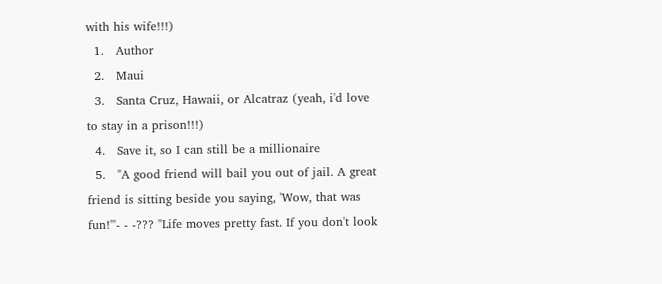with his wife!!!)
  1.   Author
  2.   Maui
  3.   Santa Cruz, Hawaii, or Alcatraz (yeah, i'd love to stay in a prison!!!)
  4.   Save it, so I can still be a millionaire
  5.   "A good friend will bail you out of jail. A great friend is sitting beside you saying, 'Wow, that was fun!'"- - -??? "Life moves pretty fast. If you don't look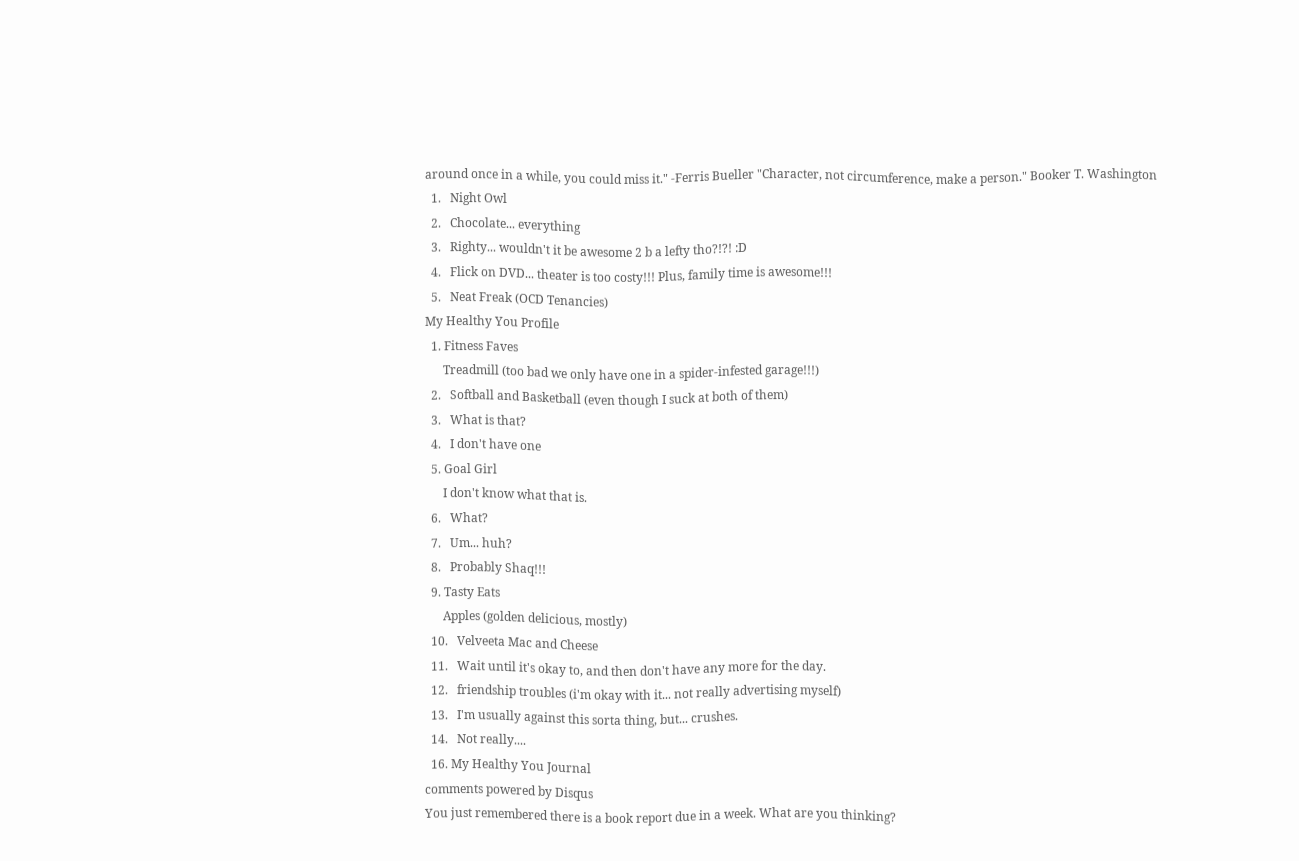around once in a while, you could miss it." -Ferris Bueller "Character, not circumference, make a person." Booker T. Washington
  1.   Night Owl
  2.   Chocolate... everything
  3.   Righty... wouldn't it be awesome 2 b a lefty tho?!?! :D
  4.   Flick on DVD... theater is too costy!!! Plus, family time is awesome!!!
  5.   Neat Freak (OCD Tenancies)
My Healthy You Profile
  1. Fitness Faves
      Treadmill (too bad we only have one in a spider-infested garage!!!)
  2.   Softball and Basketball (even though I suck at both of them)
  3.   What is that?
  4.   I don't have one
  5. Goal Girl
      I don't know what that is.
  6.   What?
  7.   Um... huh?
  8.   Probably Shaq!!!
  9. Tasty Eats
      Apples (golden delicious, mostly)
  10.   Velveeta Mac and Cheese
  11.   Wait until it's okay to, and then don't have any more for the day.
  12.   friendship troubles (i'm okay with it... not really advertising myself)
  13.   I'm usually against this sorta thing, but... crushes.
  14.   Not really....
  16. My Healthy You Journal
comments powered by Disqus
You just remembered there is a book report due in a week. What are you thinking?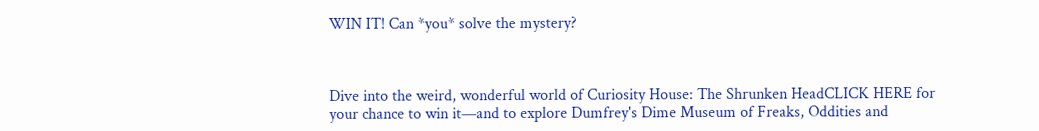WIN IT! Can *you* solve the mystery?



Dive into the weird, wonderful world of Curiosity House: The Shrunken HeadCLICK HERE for your chance to win it—and to explore Dumfrey's Dime Museum of Freaks, Oddities and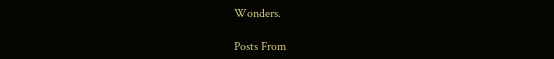Wonders.

Posts From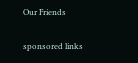Our Friends

sponsored links